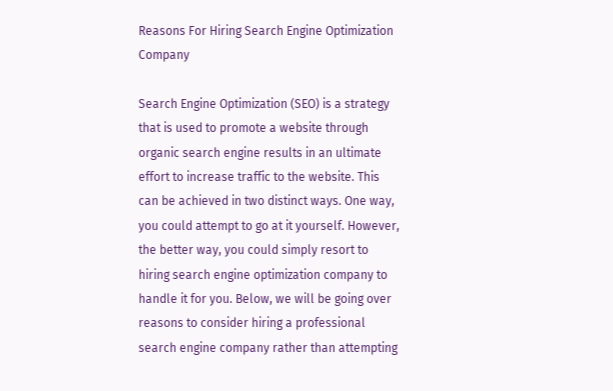Reasons For Hiring Search Engine Optimization Company

Search Engine Optimization (SEO) is a strategy that is used to promote a website through organic search engine results in an ultimate effort to increase traffic to the website. This can be achieved in two distinct ways. One way, you could attempt to go at it yourself. However, the better way, you could simply resort to hiring search engine optimization company to handle it for you. Below, we will be going over reasons to consider hiring a professional search engine company rather than attempting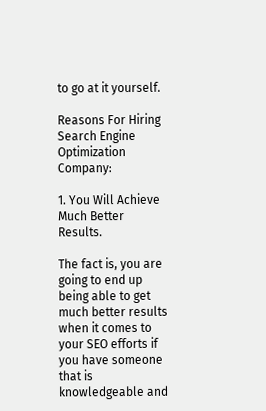to go at it yourself.

Reasons For Hiring Search Engine Optimization Company:

1. You Will Achieve Much Better Results.

The fact is, you are going to end up being able to get much better results when it comes to your SEO efforts if you have someone that is knowledgeable and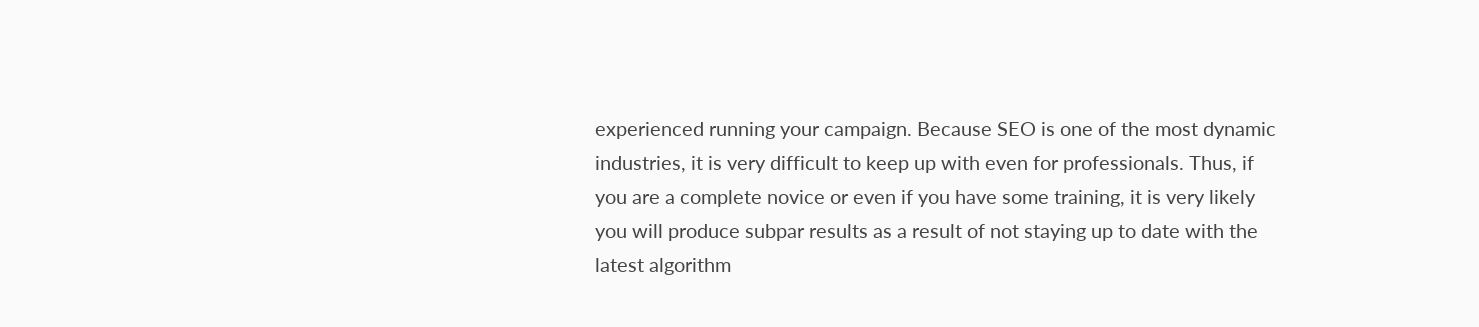experienced running your campaign. Because SEO is one of the most dynamic industries, it is very difficult to keep up with even for professionals. Thus, if you are a complete novice or even if you have some training, it is very likely you will produce subpar results as a result of not staying up to date with the latest algorithm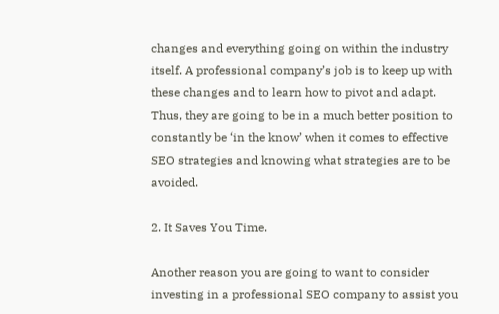changes and everything going on within the industry itself. A professional company’s job is to keep up with these changes and to learn how to pivot and adapt. Thus, they are going to be in a much better position to constantly be ‘in the know’ when it comes to effective SEO strategies and knowing what strategies are to be avoided.

2. It Saves You Time.

Another reason you are going to want to consider investing in a professional SEO company to assist you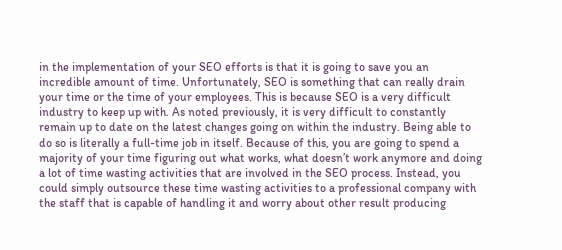in the implementation of your SEO efforts is that it is going to save you an incredible amount of time. Unfortunately, SEO is something that can really drain your time or the time of your employees. This is because SEO is a very difficult industry to keep up with. As noted previously, it is very difficult to constantly remain up to date on the latest changes going on within the industry. Being able to do so is literally a full-time job in itself. Because of this, you are going to spend a majority of your time figuring out what works, what doesn’t work anymore and doing a lot of time wasting activities that are involved in the SEO process. Instead, you could simply outsource these time wasting activities to a professional company with the staff that is capable of handling it and worry about other result producing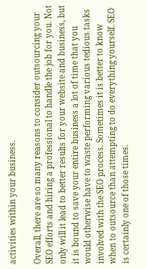activities within your business.

Overall, there are so many reasons to consider outsourcing your SEO efforts and hiring a professional to handle the job for you. Not only will it lead to better results for your website and business, but it is bound to save your entire business a lot of time that you would otherwise have to waste performing various tedious tasks involved with the SEO process. Sometimes it is better to know when to outsource than attempting to do everything yourself. SEO is certainly one of those times.